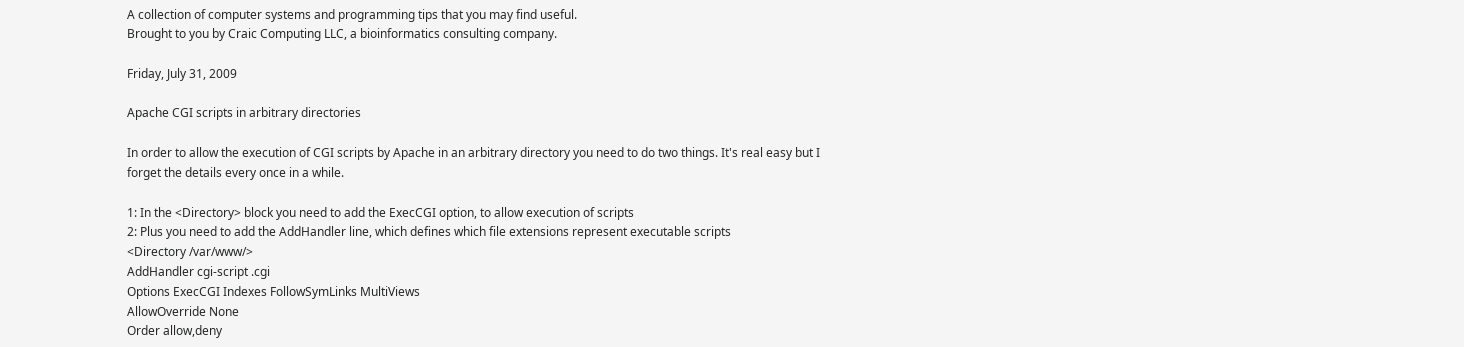A collection of computer systems and programming tips that you may find useful.
Brought to you by Craic Computing LLC, a bioinformatics consulting company.

Friday, July 31, 2009

Apache CGI scripts in arbitrary directories

In order to allow the execution of CGI scripts by Apache in an arbitrary directory you need to do two things. It's real easy but I forget the details every once in a while.

1: In the <Directory> block you need to add the ExecCGI option, to allow execution of scripts
2: Plus you need to add the AddHandler line, which defines which file extensions represent executable scripts
<Directory /var/www/>
AddHandler cgi-script .cgi
Options ExecCGI Indexes FollowSymLinks MultiViews
AllowOverride None
Order allow,deny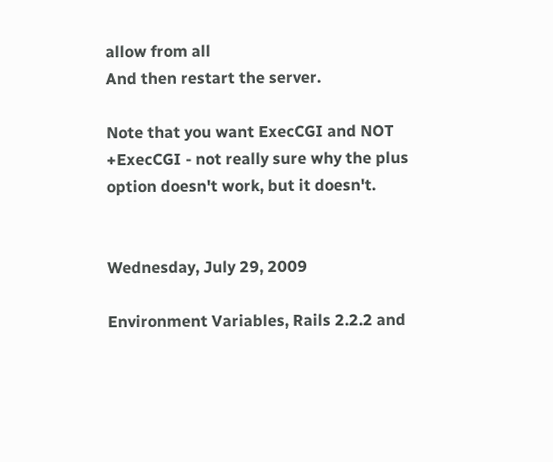allow from all
And then restart the server.

Note that you want ExecCGI and NOT +ExecCGI - not really sure why the plus option doesn't work, but it doesn't.


Wednesday, July 29, 2009

Environment Variables, Rails 2.2.2 and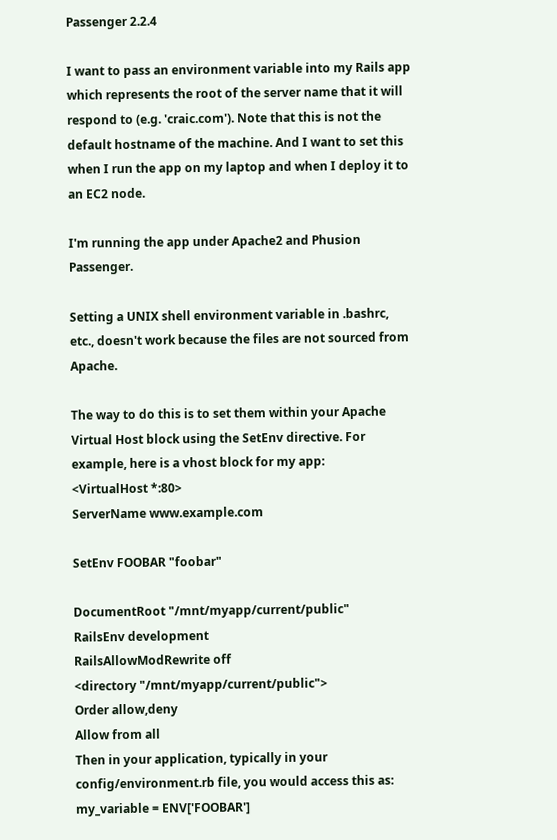Passenger 2.2.4

I want to pass an environment variable into my Rails app which represents the root of the server name that it will respond to (e.g. 'craic.com'). Note that this is not the default hostname of the machine. And I want to set this when I run the app on my laptop and when I deploy it to an EC2 node.

I'm running the app under Apache2 and Phusion Passenger.

Setting a UNIX shell environment variable in .bashrc, etc., doesn't work because the files are not sourced from Apache.

The way to do this is to set them within your Apache Virtual Host block using the SetEnv directive. For example, here is a vhost block for my app:
<VirtualHost *:80>
ServerName www.example.com

SetEnv FOOBAR "foobar"

DocumentRoot "/mnt/myapp/current/public"
RailsEnv development
RailsAllowModRewrite off
<directory "/mnt/myapp/current/public">
Order allow,deny
Allow from all
Then in your application, typically in your config/environment.rb file, you would access this as:
my_variable = ENV['FOOBAR']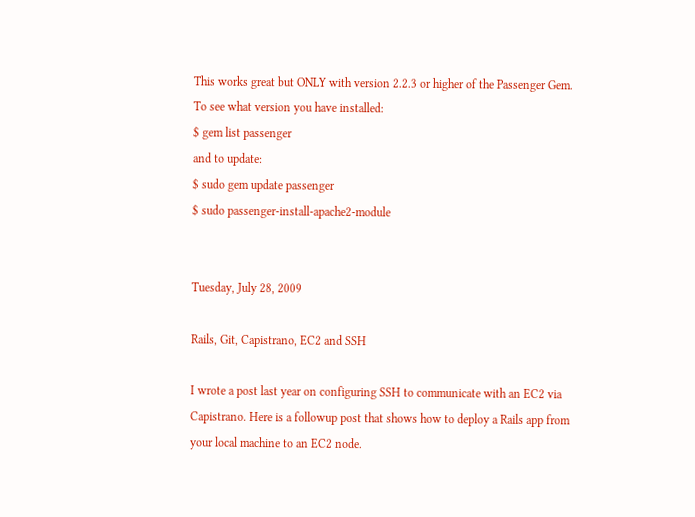This works great but ONLY with version 2.2.3 or higher of the Passenger Gem. To see what version you have installed:
$ gem list passenger
and to update:
$ sudo gem update passenger
$ sudo passenger-install-apache2-module


Tuesday, July 28, 2009

Rails, Git, Capistrano, EC2 and SSH

I wrote a post last year on configuring SSH to communicate with an EC2 via Capistrano. Here is a followup post that shows how to deploy a Rails app from your local machine to an EC2 node.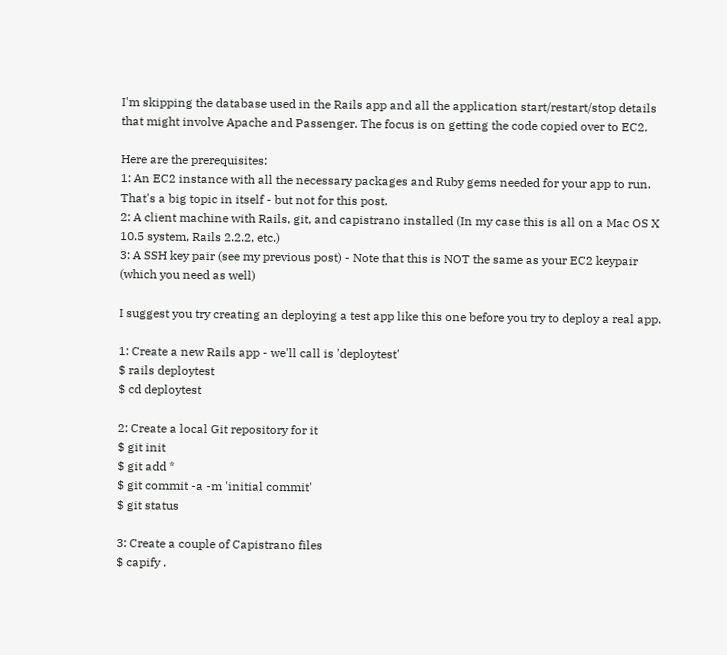I'm skipping the database used in the Rails app and all the application start/restart/stop details that might involve Apache and Passenger. The focus is on getting the code copied over to EC2.

Here are the prerequisites:
1: An EC2 instance with all the necessary packages and Ruby gems needed for your app to run. That's a big topic in itself - but not for this post.
2: A client machine with Rails, git, and capistrano installed (In my case this is all on a Mac OS X 10.5 system, Rails 2.2.2, etc.)
3: A SSH key pair (see my previous post) - Note that this is NOT the same as your EC2 keypair (which you need as well)

I suggest you try creating an deploying a test app like this one before you try to deploy a real app.

1: Create a new Rails app - we'll call is 'deploytest'
$ rails deploytest
$ cd deploytest

2: Create a local Git repository for it
$ git init
$ git add *
$ git commit -a -m 'initial commit'
$ git status

3: Create a couple of Capistrano files
$ capify .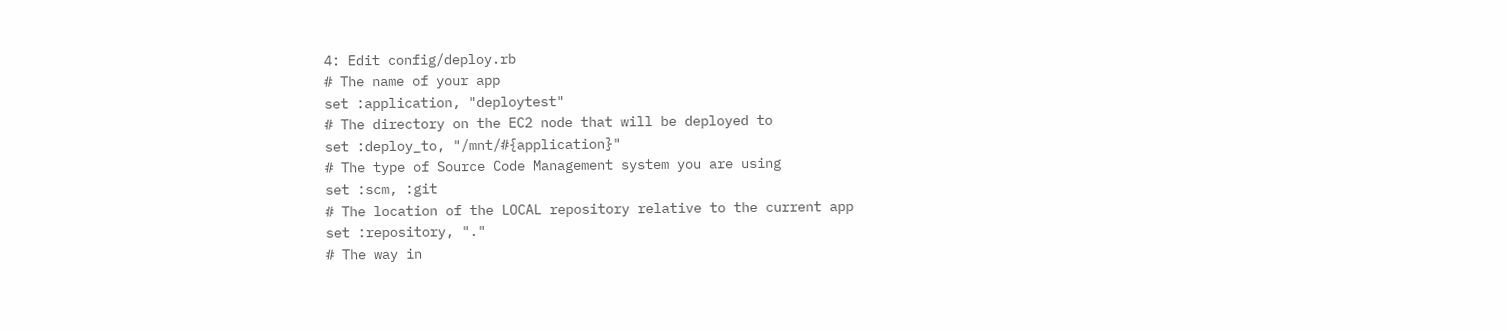4: Edit config/deploy.rb
# The name of your app
set :application, "deploytest"
# The directory on the EC2 node that will be deployed to
set :deploy_to, "/mnt/#{application}"
# The type of Source Code Management system you are using
set :scm, :git
# The location of the LOCAL repository relative to the current app
set :repository, "."
# The way in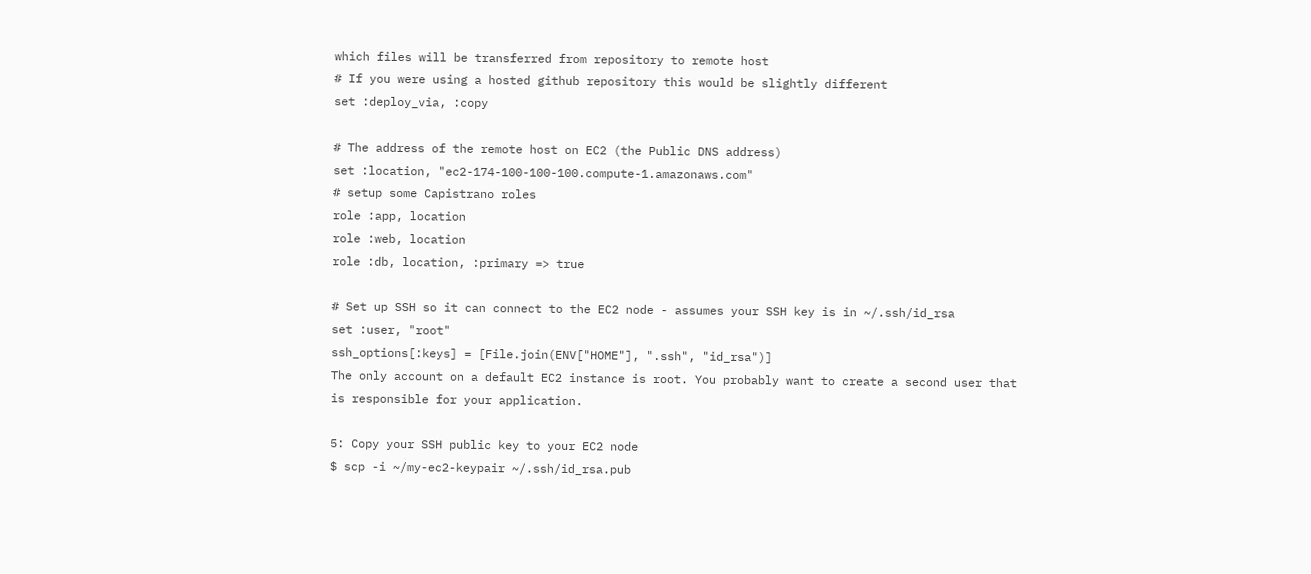which files will be transferred from repository to remote host
# If you were using a hosted github repository this would be slightly different
set :deploy_via, :copy

# The address of the remote host on EC2 (the Public DNS address)
set :location, "ec2-174-100-100-100.compute-1.amazonaws.com"
# setup some Capistrano roles
role :app, location
role :web, location
role :db, location, :primary => true

# Set up SSH so it can connect to the EC2 node - assumes your SSH key is in ~/.ssh/id_rsa
set :user, "root"
ssh_options[:keys] = [File.join(ENV["HOME"], ".ssh", "id_rsa")]
The only account on a default EC2 instance is root. You probably want to create a second user that is responsible for your application.

5: Copy your SSH public key to your EC2 node
$ scp -i ~/my-ec2-keypair ~/.ssh/id_rsa.pub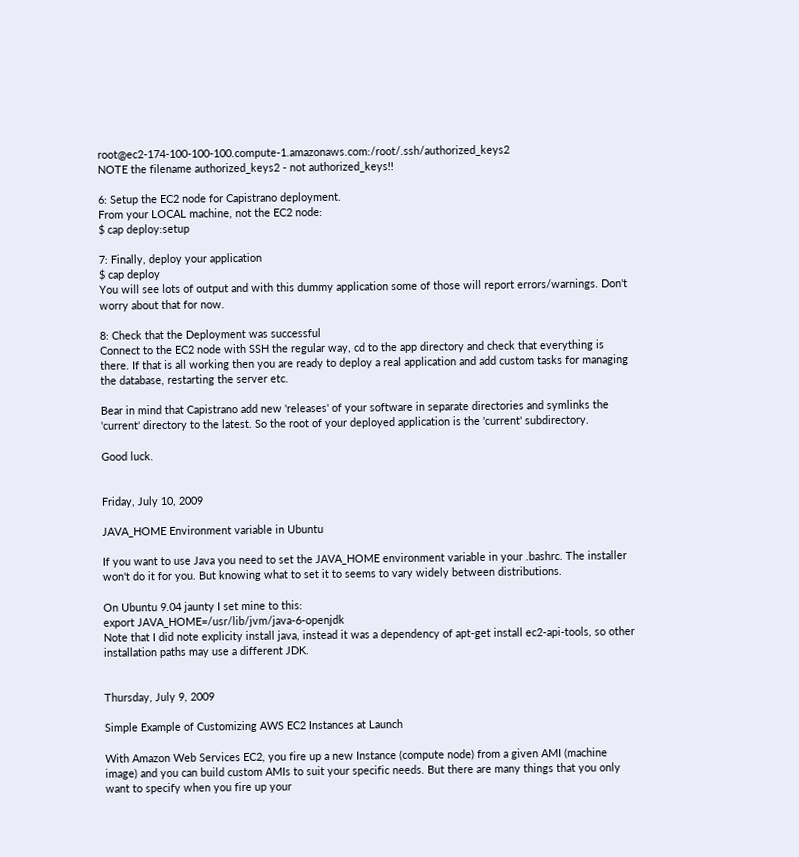root@ec2-174-100-100-100.compute-1.amazonaws.com:/root/.ssh/authorized_keys2
NOTE the filename authorized_keys2 - not authorized_keys!!

6: Setup the EC2 node for Capistrano deployment.
From your LOCAL machine, not the EC2 node:
$ cap deploy:setup

7: Finally, deploy your application
$ cap deploy
You will see lots of output and with this dummy application some of those will report errors/warnings. Don't worry about that for now.

8: Check that the Deployment was successful
Connect to the EC2 node with SSH the regular way, cd to the app directory and check that everything is there. If that is all working then you are ready to deploy a real application and add custom tasks for managing the database, restarting the server etc.

Bear in mind that Capistrano add new 'releases' of your software in separate directories and symlinks the 'current' directory to the latest. So the root of your deployed application is the 'current' subdirectory.

Good luck.


Friday, July 10, 2009

JAVA_HOME Environment variable in Ubuntu

If you want to use Java you need to set the JAVA_HOME environment variable in your .bashrc. The installer won't do it for you. But knowing what to set it to seems to vary widely between distributions.

On Ubuntu 9.04 jaunty I set mine to this:
export JAVA_HOME=/usr/lib/jvm/java-6-openjdk
Note that I did note explicity install java, instead it was a dependency of apt-get install ec2-api-tools, so other installation paths may use a different JDK.


Thursday, July 9, 2009

Simple Example of Customizing AWS EC2 Instances at Launch

With Amazon Web Services EC2, you fire up a new Instance (compute node) from a given AMI (machine image) and you can build custom AMIs to suit your specific needs. But there are many things that you only want to specify when you fire up your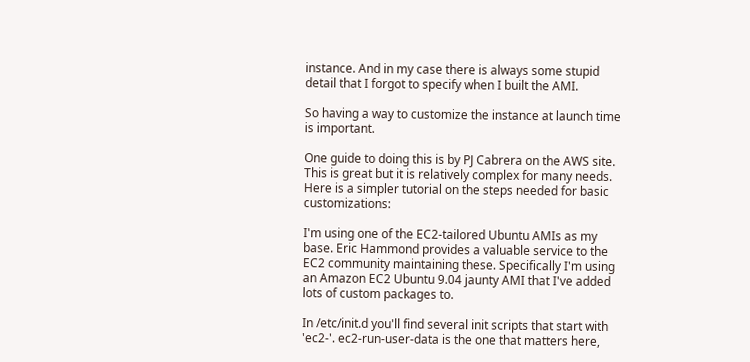instance. And in my case there is always some stupid detail that I forgot to specify when I built the AMI.

So having a way to customize the instance at launch time is important.

One guide to doing this is by PJ Cabrera on the AWS site. This is great but it is relatively complex for many needs. Here is a simpler tutorial on the steps needed for basic customizations:

I'm using one of the EC2-tailored Ubuntu AMIs as my base. Eric Hammond provides a valuable service to the EC2 community maintaining these. Specifically I'm using an Amazon EC2 Ubuntu 9.04 jaunty AMI that I've added lots of custom packages to.

In /etc/init.d you'll find several init scripts that start with 'ec2-'. ec2-run-user-data is the one that matters here,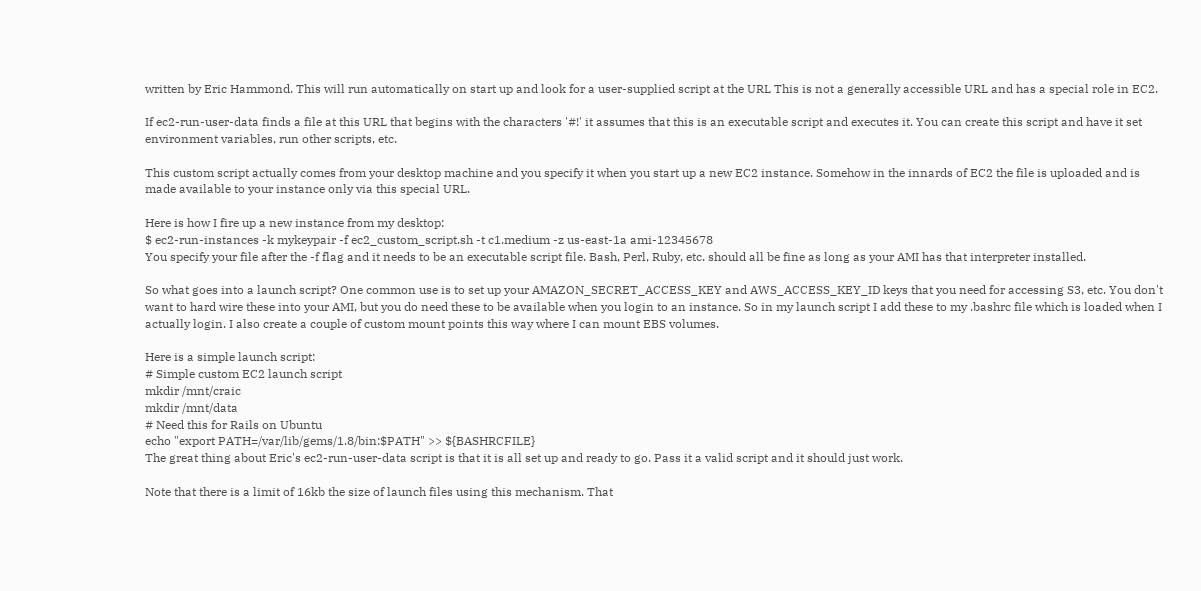written by Eric Hammond. This will run automatically on start up and look for a user-supplied script at the URL This is not a generally accessible URL and has a special role in EC2.

If ec2-run-user-data finds a file at this URL that begins with the characters '#!' it assumes that this is an executable script and executes it. You can create this script and have it set environment variables, run other scripts, etc.

This custom script actually comes from your desktop machine and you specify it when you start up a new EC2 instance. Somehow in the innards of EC2 the file is uploaded and is made available to your instance only via this special URL.

Here is how I fire up a new instance from my desktop:
$ ec2-run-instances -k mykeypair -f ec2_custom_script.sh -t c1.medium -z us-east-1a ami-12345678
You specify your file after the -f flag and it needs to be an executable script file. Bash, Perl, Ruby, etc. should all be fine as long as your AMI has that interpreter installed.

So what goes into a launch script? One common use is to set up your AMAZON_SECRET_ACCESS_KEY and AWS_ACCESS_KEY_ID keys that you need for accessing S3, etc. You don't want to hard wire these into your AMI, but you do need these to be available when you login to an instance. So in my launch script I add these to my .bashrc file which is loaded when I actually login. I also create a couple of custom mount points this way where I can mount EBS volumes.

Here is a simple launch script:
# Simple custom EC2 launch script
mkdir /mnt/craic
mkdir /mnt/data
# Need this for Rails on Ubuntu
echo "export PATH=/var/lib/gems/1.8/bin:$PATH" >> ${BASHRCFILE}
The great thing about Eric's ec2-run-user-data script is that it is all set up and ready to go. Pass it a valid script and it should just work.

Note that there is a limit of 16kb the size of launch files using this mechanism. That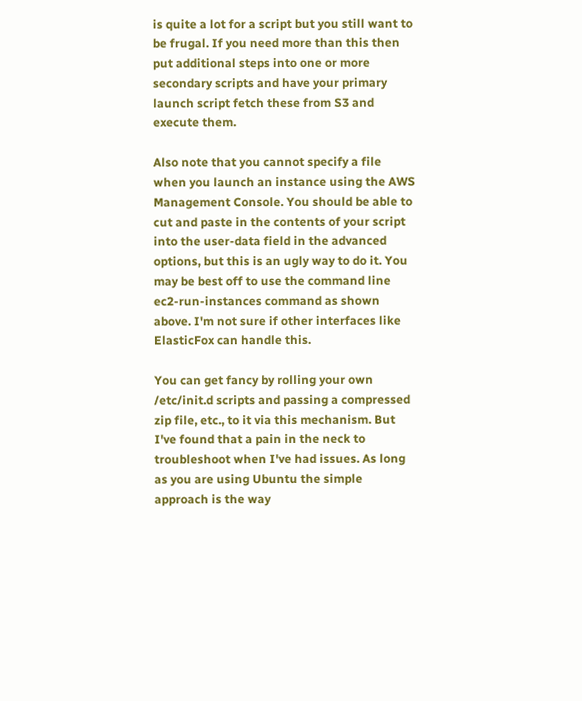is quite a lot for a script but you still want to be frugal. If you need more than this then put additional steps into one or more secondary scripts and have your primary launch script fetch these from S3 and execute them.

Also note that you cannot specify a file when you launch an instance using the AWS Management Console. You should be able to cut and paste in the contents of your script into the user-data field in the advanced options, but this is an ugly way to do it. You may be best off to use the command line ec2-run-instances command as shown above. I'm not sure if other interfaces like ElasticFox can handle this.

You can get fancy by rolling your own /etc/init.d scripts and passing a compressed zip file, etc., to it via this mechanism. But I've found that a pain in the neck to troubleshoot when I've had issues. As long as you are using Ubuntu the simple approach is the way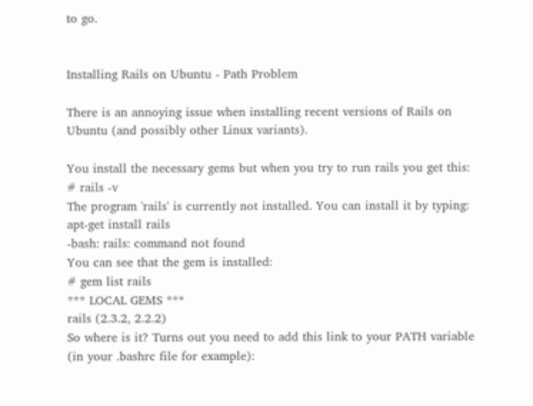to go.


Installing Rails on Ubuntu - Path Problem

There is an annoying issue when installing recent versions of Rails on Ubuntu (and possibly other Linux variants).

You install the necessary gems but when you try to run rails you get this:
# rails -v
The program 'rails' is currently not installed. You can install it by typing:
apt-get install rails
-bash: rails: command not found
You can see that the gem is installed:
# gem list rails
*** LOCAL GEMS ***
rails (2.3.2, 2.2.2)
So where is it? Turns out you need to add this link to your PATH variable (in your .bashrc file for example):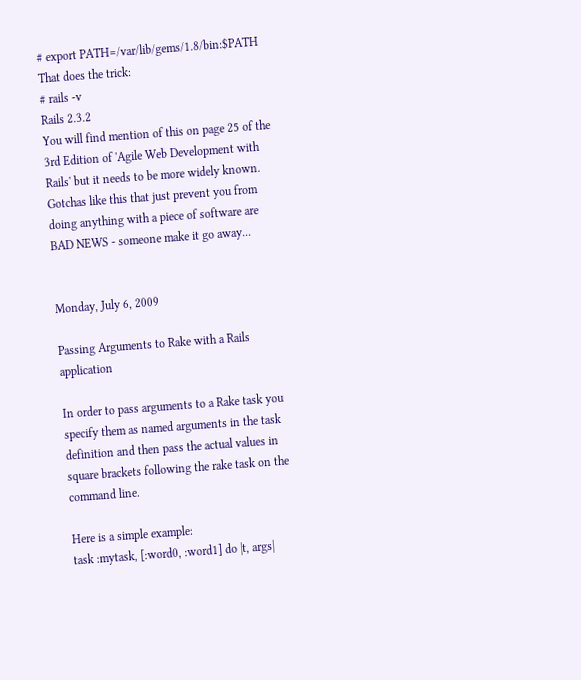# export PATH=/var/lib/gems/1.8/bin:$PATH
That does the trick:
# rails -v
Rails 2.3.2
You will find mention of this on page 25 of the 3rd Edition of 'Agile Web Development with Rails' but it needs to be more widely known. Gotchas like this that just prevent you from doing anything with a piece of software are BAD NEWS - someone make it go away...


Monday, July 6, 2009

Passing Arguments to Rake with a Rails application

In order to pass arguments to a Rake task you specify them as named arguments in the task definition and then pass the actual values in square brackets following the rake task on the command line.

Here is a simple example:
task :mytask, [:word0, :word1] do |t, args|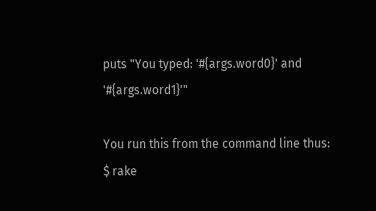puts "You typed: '#{args.word0}' and '#{args.word1}'"

You run this from the command line thus:
$ rake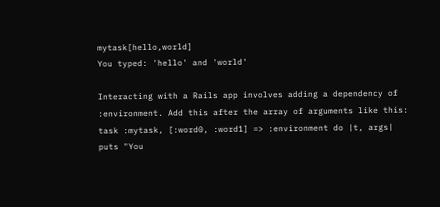mytask[hello,world]
You typed: 'hello' and 'world'

Interacting with a Rails app involves adding a dependency of :environment. Add this after the array of arguments like this:
task :mytask, [:word0, :word1] => :environment do |t, args|
puts "You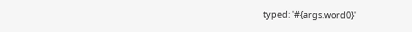typed: '#{args.word0}'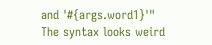and '#{args.word1}'"
The syntax looks weird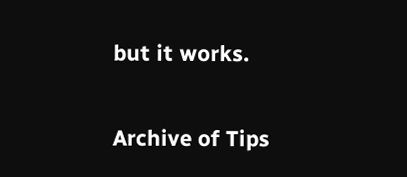but it works.


Archive of Tips